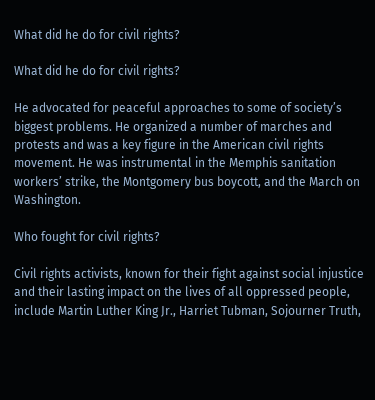What did he do for civil rights?

What did he do for civil rights?

He advocated for peaceful approaches to some of society’s biggest problems. He organized a number of marches and protests and was a key figure in the American civil rights movement. He was instrumental in the Memphis sanitation workers’ strike, the Montgomery bus boycott, and the March on Washington.

Who fought for civil rights?

Civil rights activists, known for their fight against social injustice and their lasting impact on the lives of all oppressed people, include Martin Luther King Jr., Harriet Tubman, Sojourner Truth,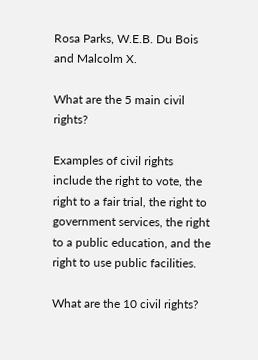Rosa Parks, W.E.B. Du Bois and Malcolm X.

What are the 5 main civil rights?

Examples of civil rights include the right to vote, the right to a fair trial, the right to government services, the right to a public education, and the right to use public facilities.

What are the 10 civil rights?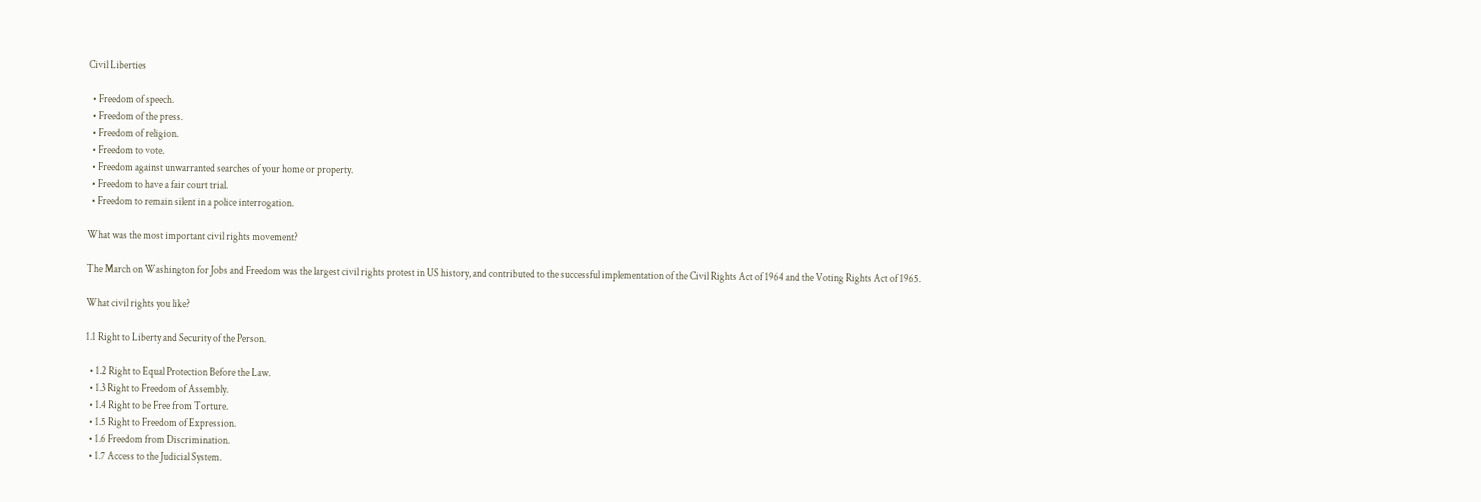Civil Liberties

  • Freedom of speech.
  • Freedom of the press.
  • Freedom of religion.
  • Freedom to vote.
  • Freedom against unwarranted searches of your home or property.
  • Freedom to have a fair court trial.
  • Freedom to remain silent in a police interrogation.

What was the most important civil rights movement?

The March on Washington for Jobs and Freedom was the largest civil rights protest in US history, and contributed to the successful implementation of the Civil Rights Act of 1964 and the Voting Rights Act of 1965.

What civil rights you like?

1.1 Right to Liberty and Security of the Person.

  • 1.2 Right to Equal Protection Before the Law.
  • 1.3 Right to Freedom of Assembly.
  • 1.4 Right to be Free from Torture.
  • 1.5 Right to Freedom of Expression.
  • 1.6 Freedom from Discrimination.
  • 1.7 Access to the Judicial System.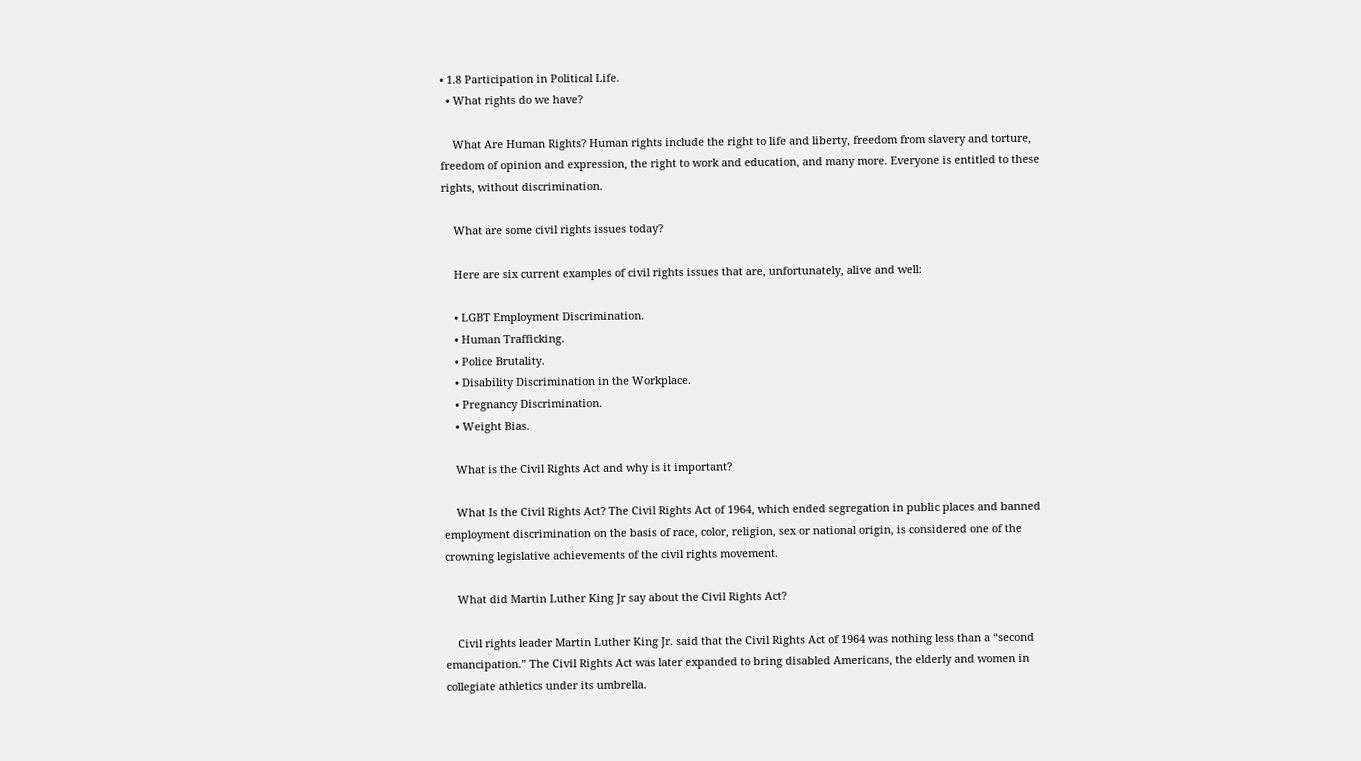• 1.8 Participation in Political Life.
  • What rights do we have?

    What Are Human Rights? Human rights include the right to life and liberty, freedom from slavery and torture, freedom of opinion and expression, the right to work and education, and many more. Everyone is entitled to these rights, without discrimination.

    What are some civil rights issues today?

    Here are six current examples of civil rights issues that are, unfortunately, alive and well:

    • LGBT Employment Discrimination.
    • Human Trafficking.
    • Police Brutality.
    • Disability Discrimination in the Workplace.
    • Pregnancy Discrimination.
    • Weight Bias.

    What is the Civil Rights Act and why is it important?

    What Is the Civil Rights Act? The Civil Rights Act of 1964, which ended segregation in public places and banned employment discrimination on the basis of race, color, religion, sex or national origin, is considered one of the crowning legislative achievements of the civil rights movement.

    What did Martin Luther King Jr say about the Civil Rights Act?

    Civil rights leader Martin Luther King Jr. said that the Civil Rights Act of 1964 was nothing less than a “second emancipation.” The Civil Rights Act was later expanded to bring disabled Americans, the elderly and women in collegiate athletics under its umbrella.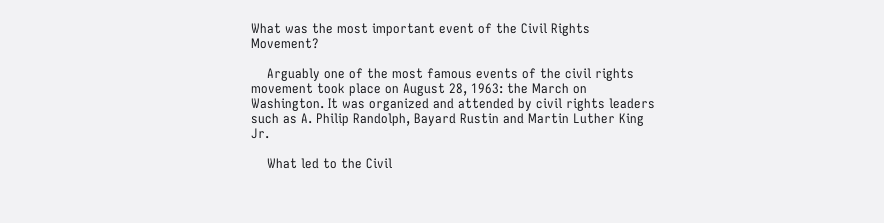What was the most important event of the Civil Rights Movement?

    Arguably one of the most famous events of the civil rights movement took place on August 28, 1963: the March on Washington. It was organized and attended by civil rights leaders such as A. Philip Randolph, Bayard Rustin and Martin Luther King Jr.

    What led to the Civil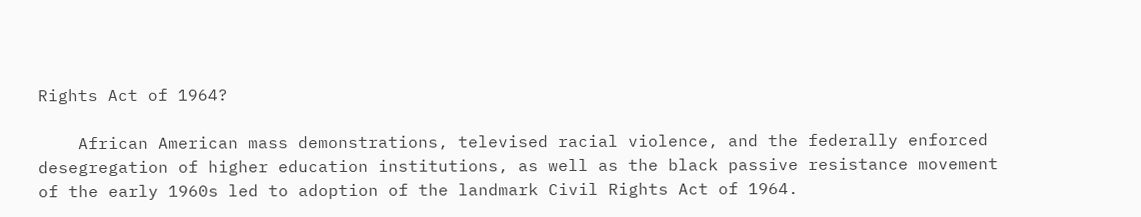Rights Act of 1964?

    African American mass demonstrations, televised racial violence, and the federally enforced desegregation of higher education institutions, as well as the black passive resistance movement of the early 1960s led to adoption of the landmark Civil Rights Act of 1964.